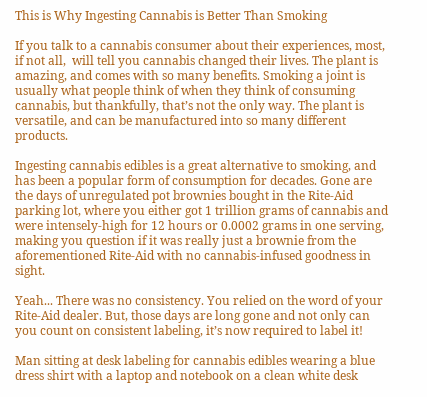This is Why Ingesting Cannabis is Better Than Smoking

If you talk to a cannabis consumer about their experiences, most, if not all,  will tell you cannabis changed their lives. The plant is amazing, and comes with so many benefits. Smoking a joint is usually what people think of when they think of consuming cannabis, but thankfully, that’s not the only way. The plant is versatile, and can be manufactured into so many different products.

Ingesting cannabis edibles is a great alternative to smoking, and has been a popular form of consumption for decades. Gone are the days of unregulated pot brownies bought in the Rite-Aid parking lot, where you either got 1 trillion grams of cannabis and were intensely-high for 12 hours or 0.0002 grams in one serving, making you question if it was really just a brownie from the aforementioned Rite-Aid with no cannabis-infused goodness in sight.

Yeah... There was no consistency. You relied on the word of your Rite-Aid dealer. But, those days are long gone and not only can you count on consistent labeling, it’s now required to label it!

Man sitting at desk labeling for cannabis edibles wearing a blue dress shirt with a laptop and notebook on a clean white desk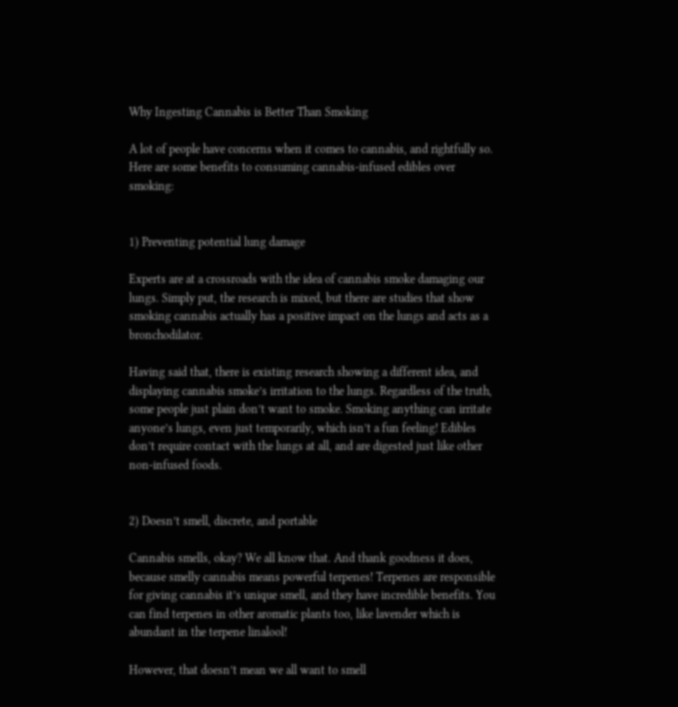Why Ingesting Cannabis is Better Than Smoking

A lot of people have concerns when it comes to cannabis, and rightfully so. Here are some benefits to consuming cannabis-infused edibles over smoking:


1) Preventing potential lung damage

Experts are at a crossroads with the idea of cannabis smoke damaging our lungs. Simply put, the research is mixed, but there are studies that show smoking cannabis actually has a positive impact on the lungs and acts as a bronchodilator.

Having said that, there is existing research showing a different idea, and displaying cannabis smoke’s irritation to the lungs. Regardless of the truth, some people just plain don’t want to smoke. Smoking anything can irritate anyone’s lungs, even just temporarily, which isn’t a fun feeling! Edibles don’t require contact with the lungs at all, and are digested just like other non-infused foods.


2) Doesn’t smell, discrete, and portable

Cannabis smells, okay? We all know that. And thank goodness it does, because smelly cannabis means powerful terpenes! Terpenes are responsible for giving cannabis it’s unique smell, and they have incredible benefits. You can find terpenes in other aromatic plants too, like lavender which is abundant in the terpene linalool!

However, that doesn’t mean we all want to smell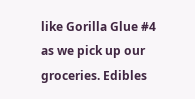like Gorilla Glue #4 as we pick up our groceries. Edibles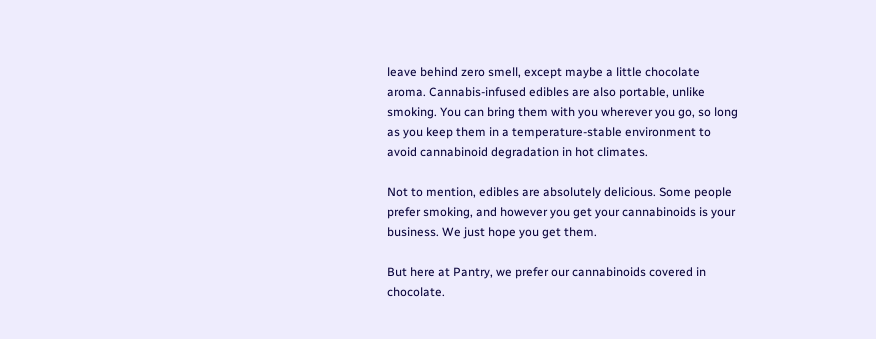leave behind zero smell, except maybe a little chocolate aroma. Cannabis-infused edibles are also portable, unlike smoking. You can bring them with you wherever you go, so long as you keep them in a temperature-stable environment to avoid cannabinoid degradation in hot climates.

Not to mention, edibles are absolutely delicious. Some people prefer smoking, and however you get your cannabinoids is your business. We just hope you get them.

But here at Pantry, we prefer our cannabinoids covered in chocolate.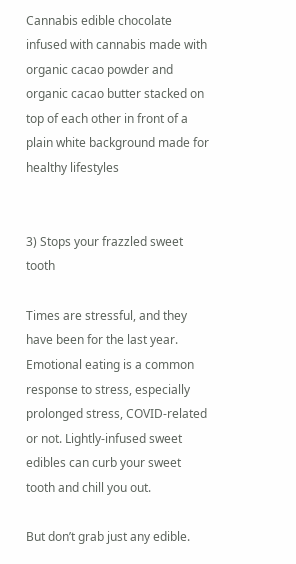Cannabis edible chocolate infused with cannabis made with organic cacao powder and organic cacao butter stacked on top of each other in front of a plain white background made for healthy lifestyles


3) Stops your frazzled sweet tooth

Times are stressful, and they have been for the last year. Emotional eating is a common response to stress, especially prolonged stress, COVID-related or not. Lightly-infused sweet edibles can curb your sweet tooth and chill you out.

But don’t grab just any edible.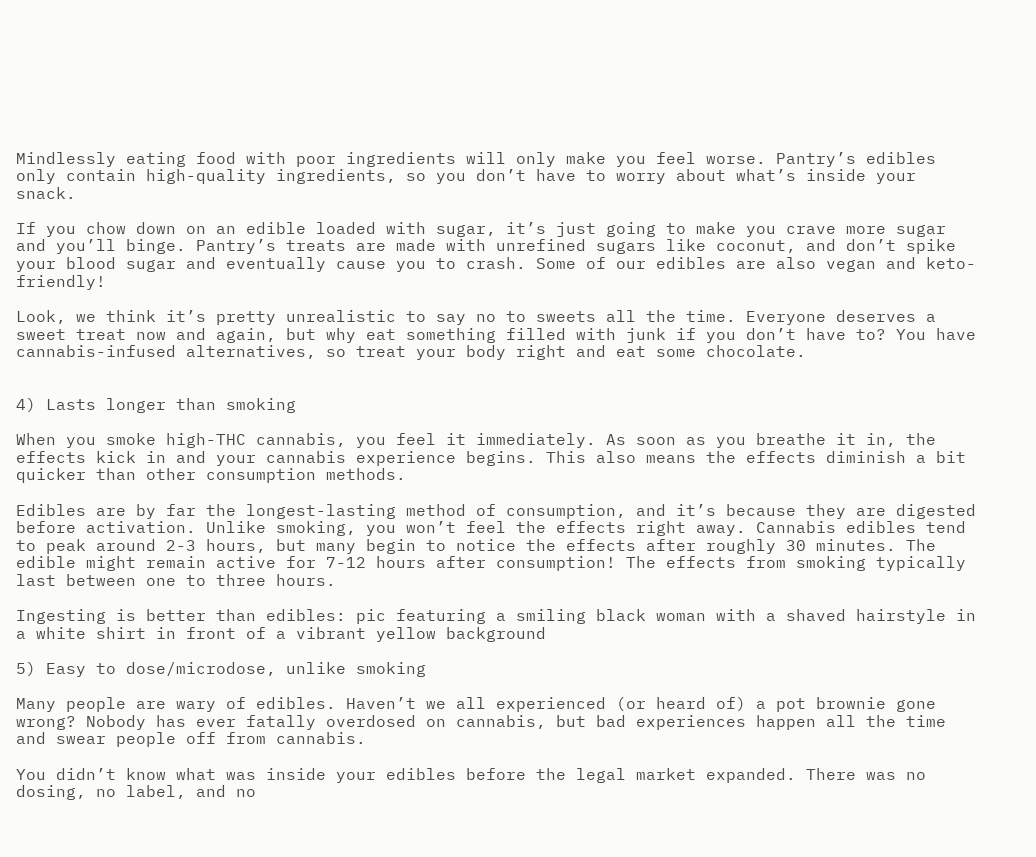Mindlessly eating food with poor ingredients will only make you feel worse. Pantry’s edibles only contain high-quality ingredients, so you don’t have to worry about what’s inside your snack.

If you chow down on an edible loaded with sugar, it’s just going to make you crave more sugar and you’ll binge. Pantry’s treats are made with unrefined sugars like coconut, and don’t spike your blood sugar and eventually cause you to crash. Some of our edibles are also vegan and keto-friendly!

Look, we think it’s pretty unrealistic to say no to sweets all the time. Everyone deserves a sweet treat now and again, but why eat something filled with junk if you don’t have to? You have cannabis-infused alternatives, so treat your body right and eat some chocolate.


4) Lasts longer than smoking

When you smoke high-THC cannabis, you feel it immediately. As soon as you breathe it in, the effects kick in and your cannabis experience begins. This also means the effects diminish a bit quicker than other consumption methods.

Edibles are by far the longest-lasting method of consumption, and it’s because they are digested before activation. Unlike smoking, you won’t feel the effects right away. Cannabis edibles tend to peak around 2-3 hours, but many begin to notice the effects after roughly 30 minutes. The edible might remain active for 7-12 hours after consumption! The effects from smoking typically last between one to three hours.

Ingesting is better than edibles: pic featuring a smiling black woman with a shaved hairstyle in a white shirt in front of a vibrant yellow background

5) Easy to dose/microdose, unlike smoking

Many people are wary of edibles. Haven’t we all experienced (or heard of) a pot brownie gone wrong? Nobody has ever fatally overdosed on cannabis, but bad experiences happen all the time and swear people off from cannabis.

You didn’t know what was inside your edibles before the legal market expanded. There was no dosing, no label, and no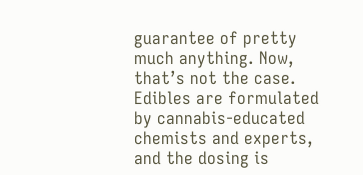guarantee of pretty much anything. Now, that’s not the case. Edibles are formulated by cannabis-educated chemists and experts, and the dosing is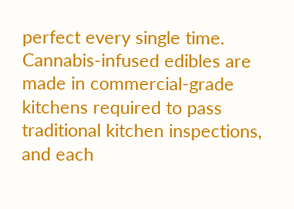perfect every single time. Cannabis-infused edibles are made in commercial-grade kitchens required to pass traditional kitchen inspections, and each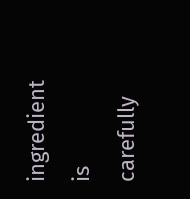ingredient is carefully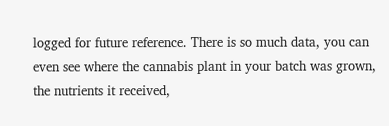logged for future reference. There is so much data, you can even see where the cannabis plant in your batch was grown, the nutrients it received,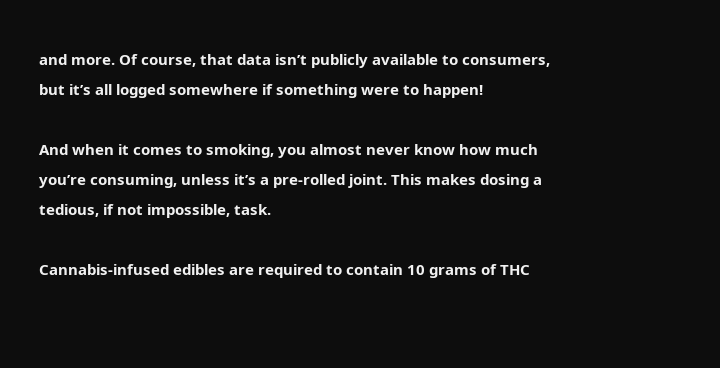and more. Of course, that data isn’t publicly available to consumers, but it’s all logged somewhere if something were to happen!

And when it comes to smoking, you almost never know how much you’re consuming, unless it’s a pre-rolled joint. This makes dosing a tedious, if not impossible, task.

Cannabis-infused edibles are required to contain 10 grams of THC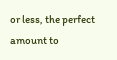or less, the perfect amount to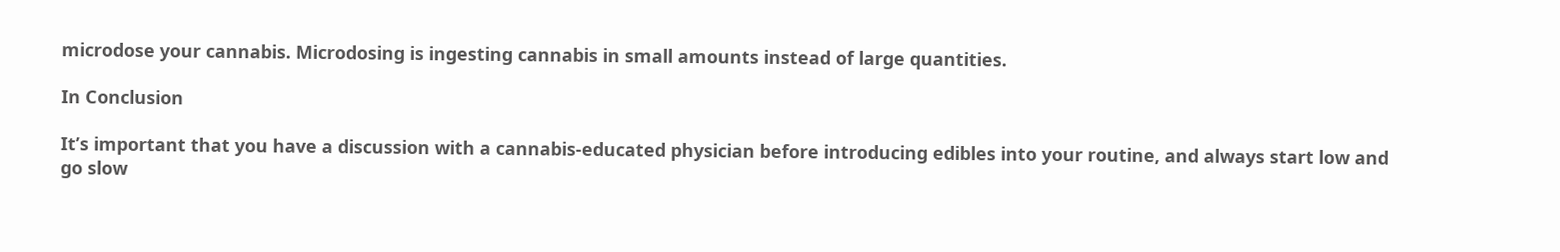microdose your cannabis. Microdosing is ingesting cannabis in small amounts instead of large quantities.

In Conclusion

It’s important that you have a discussion with a cannabis-educated physician before introducing edibles into your routine, and always start low and go slow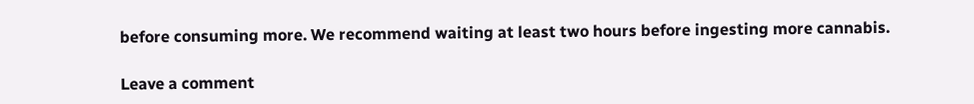before consuming more. We recommend waiting at least two hours before ingesting more cannabis.

Leave a comment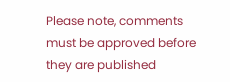Please note, comments must be approved before they are published